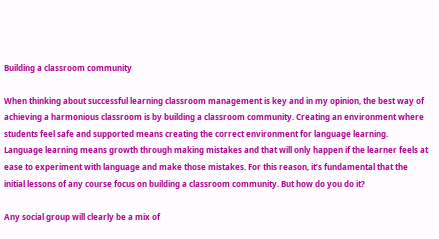Building a classroom community

When thinking about successful learning classroom management is key and in my opinion, the best way of achieving a harmonious classroom is by building a classroom community. Creating an environment where students feel safe and supported means creating the correct environment for language learning. Language learning means growth through making mistakes and that will only happen if the learner feels at ease to experiment with language and make those mistakes. For this reason, it’s fundamental that the initial lessons of any course focus on building a classroom community. But how do you do it?

Any social group will clearly be a mix of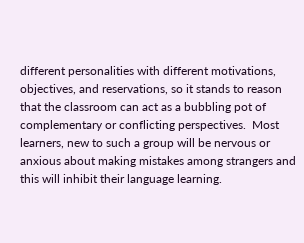different personalities with different motivations, objectives, and reservations, so it stands to reason that the classroom can act as a bubbling pot of complementary or conflicting perspectives.  Most learners, new to such a group will be nervous or anxious about making mistakes among strangers and this will inhibit their language learning.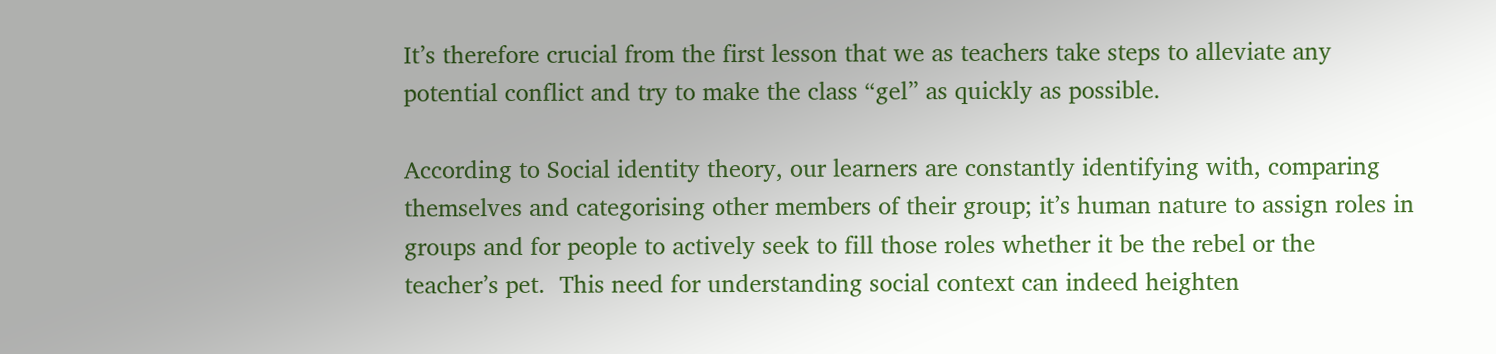It’s therefore crucial from the first lesson that we as teachers take steps to alleviate any potential conflict and try to make the class “gel” as quickly as possible.

According to Social identity theory, our learners are constantly identifying with, comparing themselves and categorising other members of their group; it’s human nature to assign roles in groups and for people to actively seek to fill those roles whether it be the rebel or the teacher’s pet.  This need for understanding social context can indeed heighten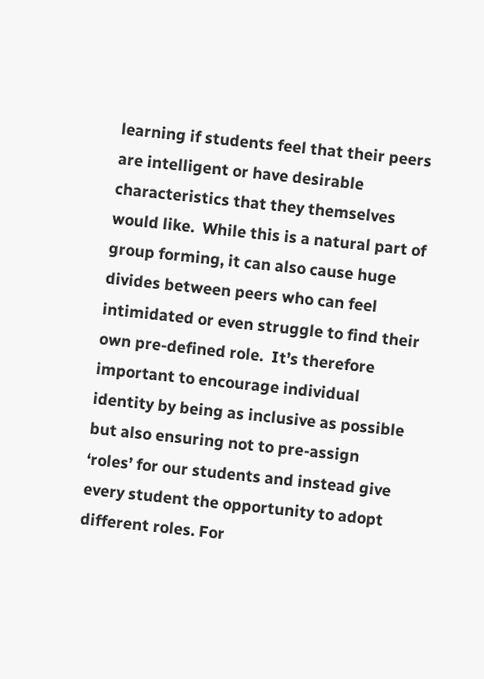learning if students feel that their peers are intelligent or have desirable characteristics that they themselves would like.  While this is a natural part of group forming, it can also cause huge divides between peers who can feel intimidated or even struggle to find their own pre-defined role.  It’s therefore important to encourage individual identity by being as inclusive as possible but also ensuring not to pre-assign ‘roles’ for our students and instead give every student the opportunity to adopt different roles. For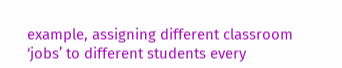example, assigning different classroom ‘jobs’ to different students every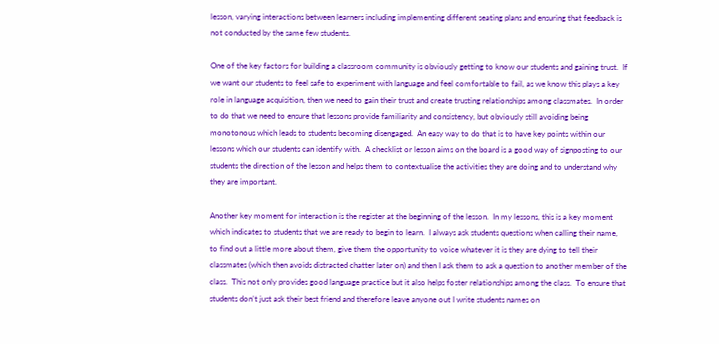lesson, varying interactions between learners including implementing different seating plans and ensuring that feedback is not conducted by the same few students.

One of the key factors for building a classroom community is obviously getting to know our students and gaining trust.  If we want our students to feel safe to experiment with language and feel comfortable to fail, as we know this plays a key role in language acquisition, then we need to gain their trust and create trusting relationships among classmates.  In order to do that we need to ensure that lessons provide familiarity and consistency, but obviously still avoiding being monotonous which leads to students becoming disengaged.  An easy way to do that is to have key points within our lessons which our students can identify with.  A checklist or lesson aims on the board is a good way of signposting to our students the direction of the lesson and helps them to contextualise the activities they are doing and to understand why they are important.

Another key moment for interaction is the register at the beginning of the lesson.  In my lessons, this is a key moment which indicates to students that we are ready to begin to learn.  I always ask students questions when calling their name, to find out a little more about them, give them the opportunity to voice whatever it is they are dying to tell their classmates (which then avoids distracted chatter later on) and then I ask them to ask a question to another member of the class.  This not only provides good language practice but it also helps foster relationships among the class.  To ensure that students don’t just ask their best friend and therefore leave anyone out I write students names on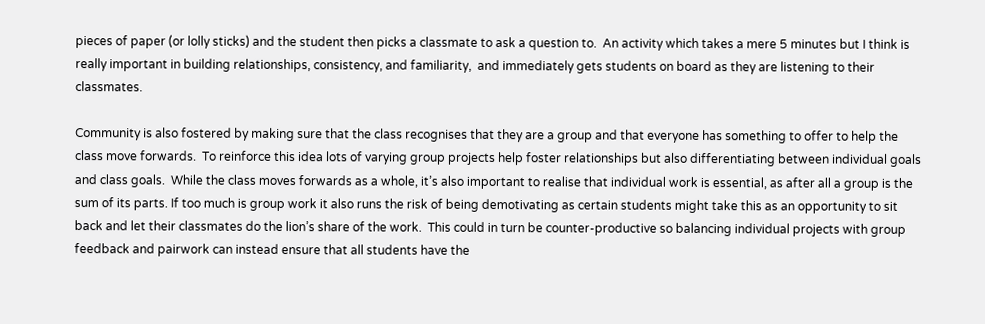pieces of paper (or lolly sticks) and the student then picks a classmate to ask a question to.  An activity which takes a mere 5 minutes but I think is really important in building relationships, consistency, and familiarity,  and immediately gets students on board as they are listening to their classmates.

Community is also fostered by making sure that the class recognises that they are a group and that everyone has something to offer to help the class move forwards.  To reinforce this idea lots of varying group projects help foster relationships but also differentiating between individual goals and class goals.  While the class moves forwards as a whole, it’s also important to realise that individual work is essential, as after all a group is the sum of its parts. If too much is group work it also runs the risk of being demotivating as certain students might take this as an opportunity to sit back and let their classmates do the lion’s share of the work.  This could in turn be counter-productive so balancing individual projects with group feedback and pairwork can instead ensure that all students have the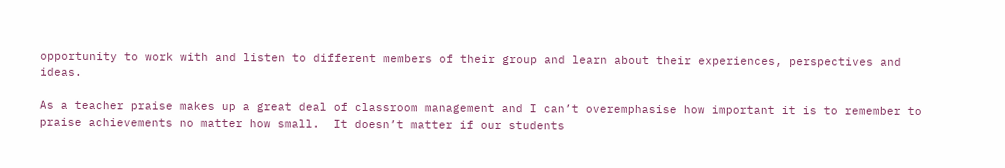opportunity to work with and listen to different members of their group and learn about their experiences, perspectives and ideas.

As a teacher praise makes up a great deal of classroom management and I can’t overemphasise how important it is to remember to praise achievements no matter how small.  It doesn’t matter if our students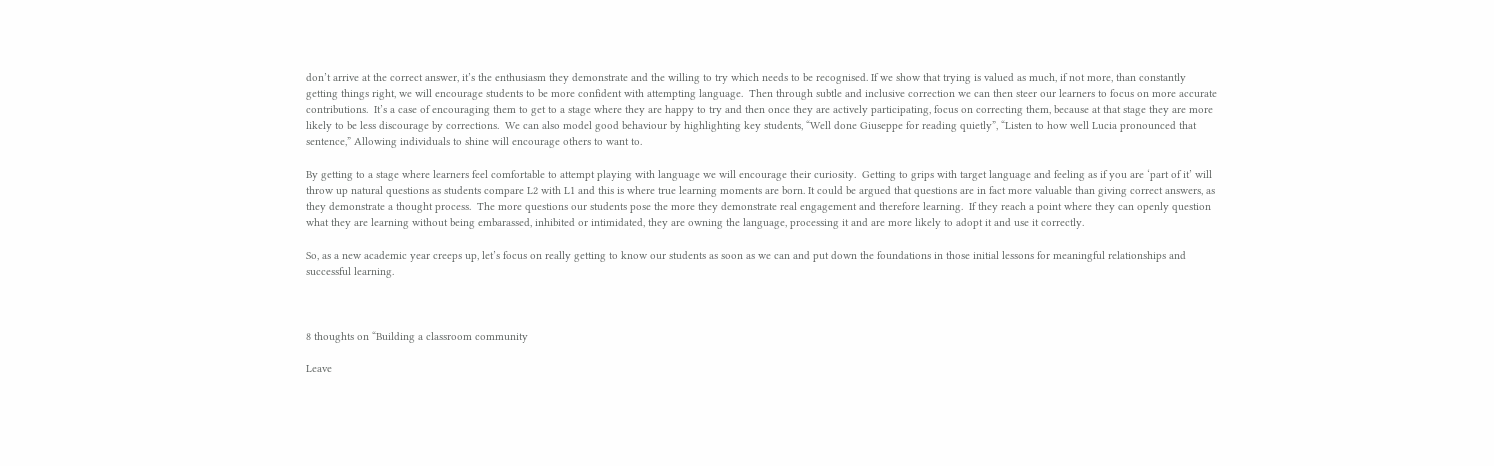don’t arrive at the correct answer, it’s the enthusiasm they demonstrate and the willing to try which needs to be recognised. If we show that trying is valued as much, if not more, than constantly getting things right, we will encourage students to be more confident with attempting language.  Then through subtle and inclusive correction we can then steer our learners to focus on more accurate contributions.  It’s a case of encouraging them to get to a stage where they are happy to try and then once they are actively participating, focus on correcting them, because at that stage they are more likely to be less discourage by corrections.  We can also model good behaviour by highlighting key students, “Well done Giuseppe for reading quietly”, “Listen to how well Lucia pronounced that sentence,” Allowing individuals to shine will encourage others to want to.

By getting to a stage where learners feel comfortable to attempt playing with language we will encourage their curiosity.  Getting to grips with target language and feeling as if you are ‘part of it’ will throw up natural questions as students compare L2 with L1 and this is where true learning moments are born. It could be argued that questions are in fact more valuable than giving correct answers, as they demonstrate a thought process.  The more questions our students pose the more they demonstrate real engagement and therefore learning.  If they reach a point where they can openly question what they are learning without being embarassed, inhibited or intimidated, they are owning the language, processing it and are more likely to adopt it and use it correctly.

So, as a new academic year creeps up, let’s focus on really getting to know our students as soon as we can and put down the foundations in those initial lessons for meaningful relationships and successful learning.



8 thoughts on “Building a classroom community

Leave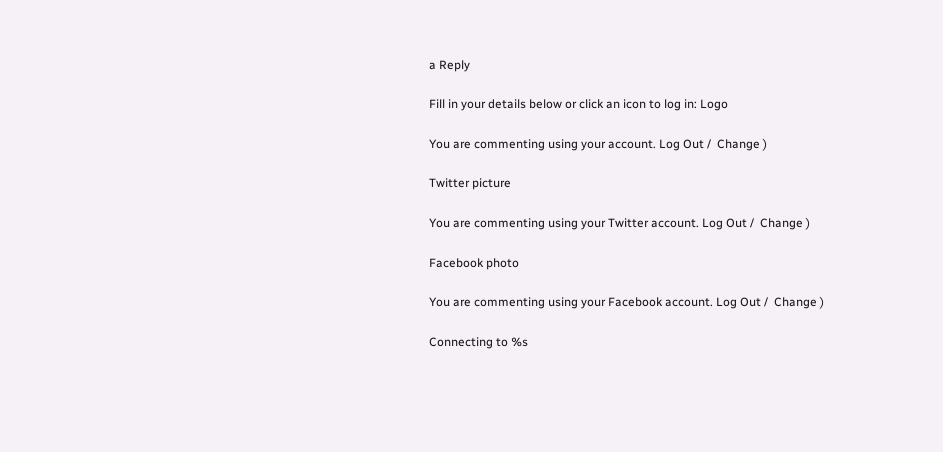a Reply

Fill in your details below or click an icon to log in: Logo

You are commenting using your account. Log Out /  Change )

Twitter picture

You are commenting using your Twitter account. Log Out /  Change )

Facebook photo

You are commenting using your Facebook account. Log Out /  Change )

Connecting to %s